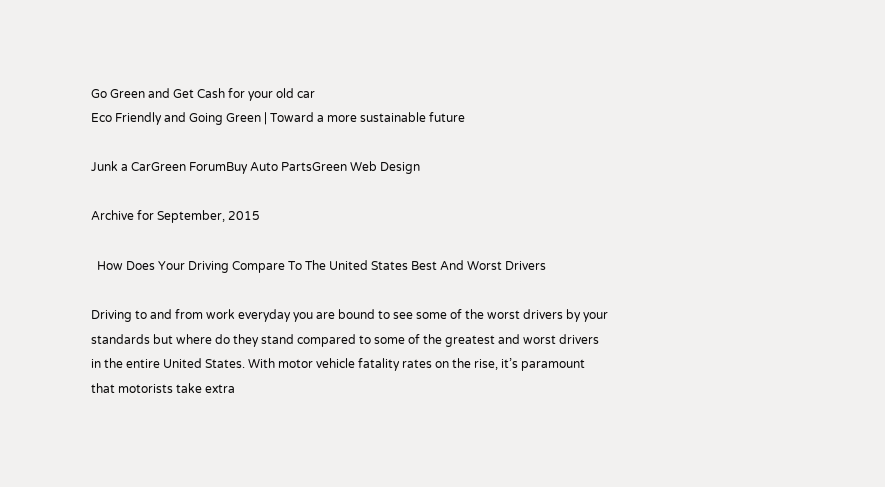Go Green and Get Cash for your old car
Eco Friendly and Going Green | Toward a more sustainable future

Junk a CarGreen ForumBuy Auto PartsGreen Web Design

Archive for September, 2015

  How Does Your Driving Compare To The United States Best And Worst Drivers

Driving to and from work everyday you are bound to see some of the worst drivers by your standards but where do they stand compared to some of the greatest and worst drivers in the entire United States. With motor vehicle fatality rates on the rise, it’s paramount that motorists take extra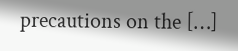precautions on the […]